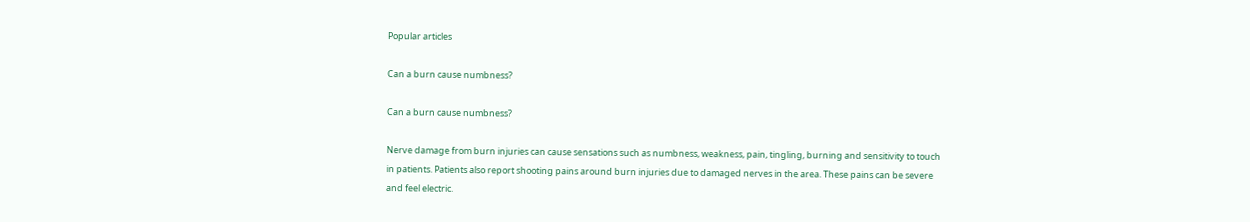Popular articles

Can a burn cause numbness?

Can a burn cause numbness?

Nerve damage from burn injuries can cause sensations such as numbness, weakness, pain, tingling, burning and sensitivity to touch in patients. Patients also report shooting pains around burn injuries due to damaged nerves in the area. These pains can be severe and feel electric.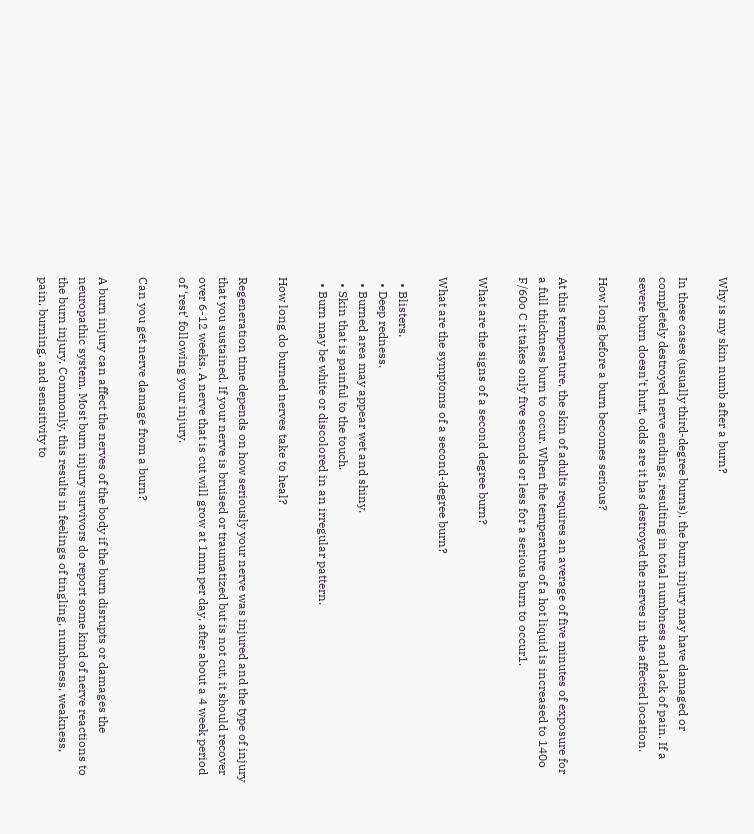Why is my skin numb after a burn?

In these cases (usually third-degree burns), the burn injury may have damaged or completely destroyed nerve endings, resulting in total numbness and lack of pain. If a severe burn doesn’t hurt, odds are it has destroyed the nerves in the affected location.

How long before a burn becomes serious?

At this temperature, the skin of adults requires an average of five minutes of exposure for a full thickness burn to occur. When the temperature of a hot liquid is increased to 140o F/60o C it takes only five seconds or less for a serious burn to occur1.

What are the signs of a second degree burn?

What are the symptoms of a second-degree burn?

  • Blisters.
  • Deep redness.
  • Burned area may appear wet and shiny.
  • Skin that is painful to the touch.
  • Burn may be white or discolored in an irregular pattern.

How long do burned nerves take to heal?

Regeneration time depends on how seriously your nerve was injured and the type of injury that you sustained. If your nerve is bruised or traumatized but is not cut, it should recover over 6-12 weeks. A nerve that is cut will grow at 1mm per day, after about a 4 week period of ‘rest’ following your injury.

Can you get nerve damage from a burn?

A burn injury can affect the nerves of the body if the burn disrupts or damages the neuropathic system. Most burn injury survivors do report some kind of nerve reactions to the burn injury. Commonly, this results in feelings of tingling, numbness, weakness, pain, burning, and sensitivity to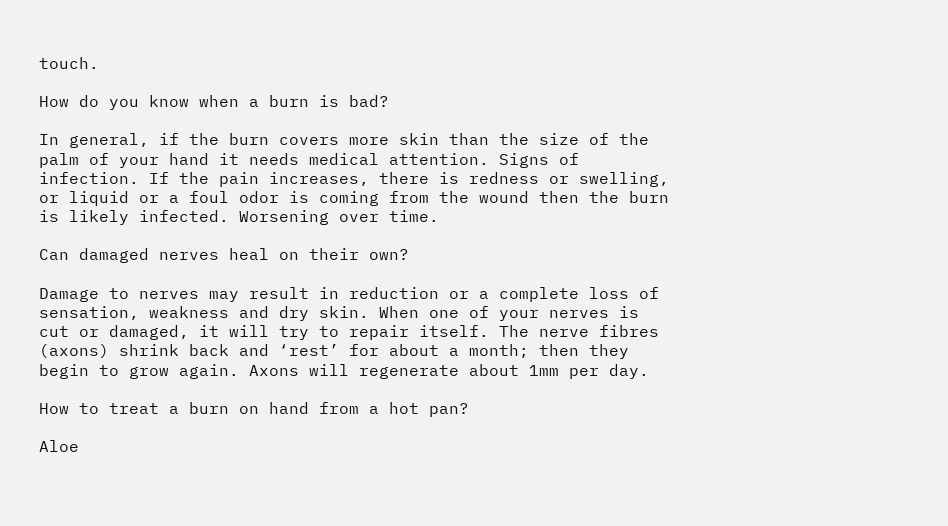touch.

How do you know when a burn is bad?

In general, if the burn covers more skin than the size of the palm of your hand it needs medical attention. Signs of infection. If the pain increases, there is redness or swelling, or liquid or a foul odor is coming from the wound then the burn is likely infected. Worsening over time.

Can damaged nerves heal on their own?

Damage to nerves may result in reduction or a complete loss of sensation, weakness and dry skin. When one of your nerves is cut or damaged, it will try to repair itself. The nerve fibres (axons) shrink back and ‘rest’ for about a month; then they begin to grow again. Axons will regenerate about 1mm per day.

How to treat a burn on hand from a hot pan?

Aloe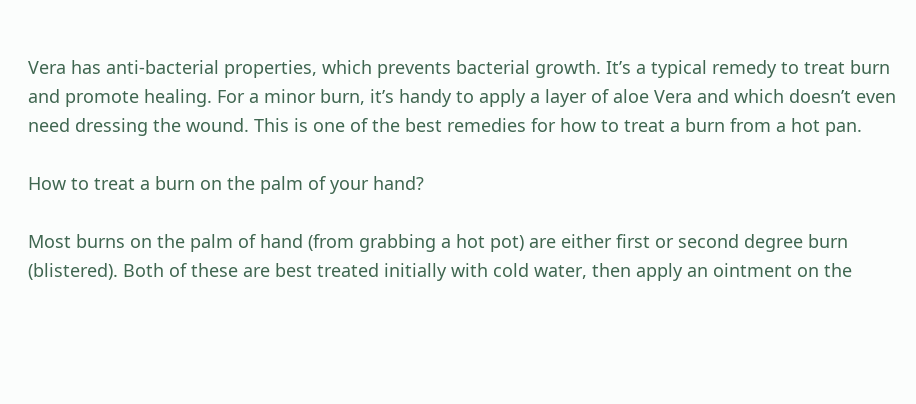Vera has anti-bacterial properties, which prevents bacterial growth. It’s a typical remedy to treat burn and promote healing. For a minor burn, it’s handy to apply a layer of aloe Vera and which doesn’t even need dressing the wound. This is one of the best remedies for how to treat a burn from a hot pan.

How to treat a burn on the palm of your hand?

Most burns on the palm of hand (from grabbing a hot pot) are either first or second degree burn (blistered). Both of these are best treated initially with cold water, then apply an ointment on the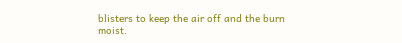blisters to keep the air off and the burn moist.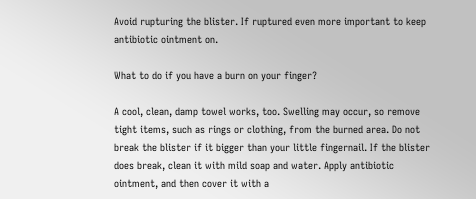Avoid rupturing the blister. If ruptured even more important to keep antibiotic ointment on.

What to do if you have a burn on your finger?

A cool, clean, damp towel works, too. Swelling may occur, so remove tight items, such as rings or clothing, from the burned area. Do not break the blister if it bigger than your little fingernail. If the blister does break, clean it with mild soap and water. Apply antibiotic ointment, and then cover it with a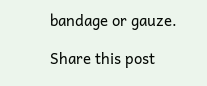bandage or gauze.

Share this post